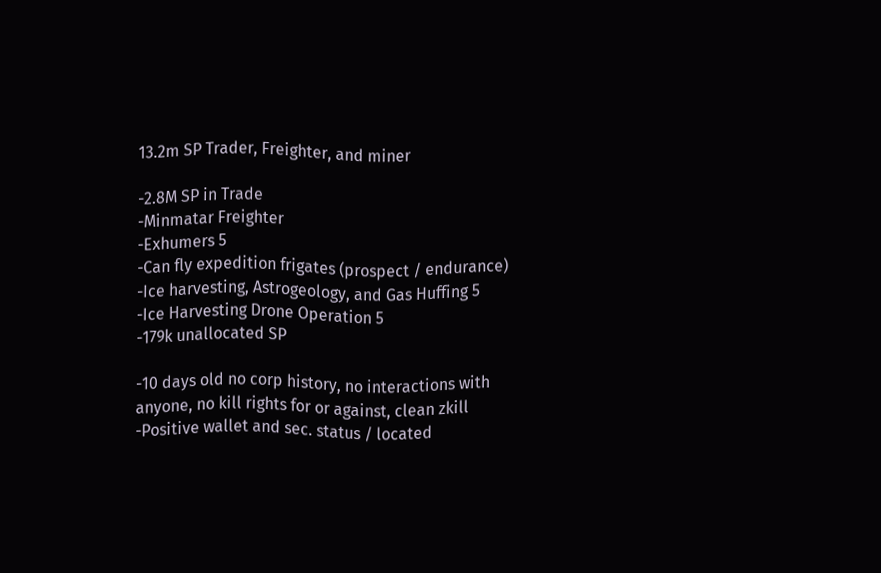13.2m SP Trader, Freighter, and miner

-2.8M SP in Trade
-Minmatar Freighter
-Exhumers 5
-Can fly expedition frigates (prospect / endurance)
-Ice harvesting, Astrogeology, and Gas Huffing 5
-Ice Harvesting Drone Operation 5
-179k unallocated SP

-10 days old no corp history, no interactions with anyone, no kill rights for or against, clean zkill
-Positive wallet and sec. status / located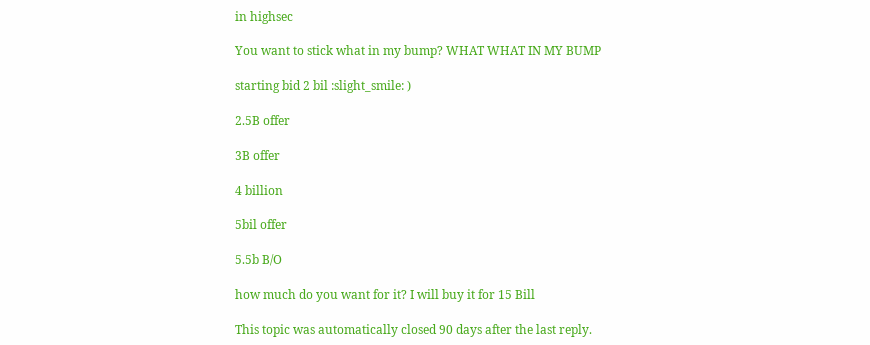in highsec

You want to stick what in my bump? WHAT WHAT IN MY BUMP

starting bid 2 bil :slight_smile: )

2.5B offer

3B offer

4 billion

5bil offer

5.5b B/O

how much do you want for it? I will buy it for 15 Bill

This topic was automatically closed 90 days after the last reply.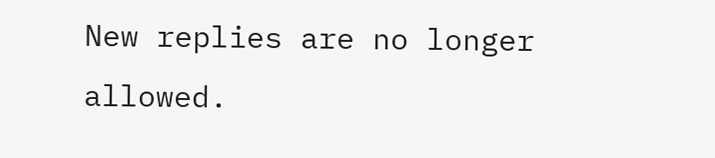New replies are no longer allowed.